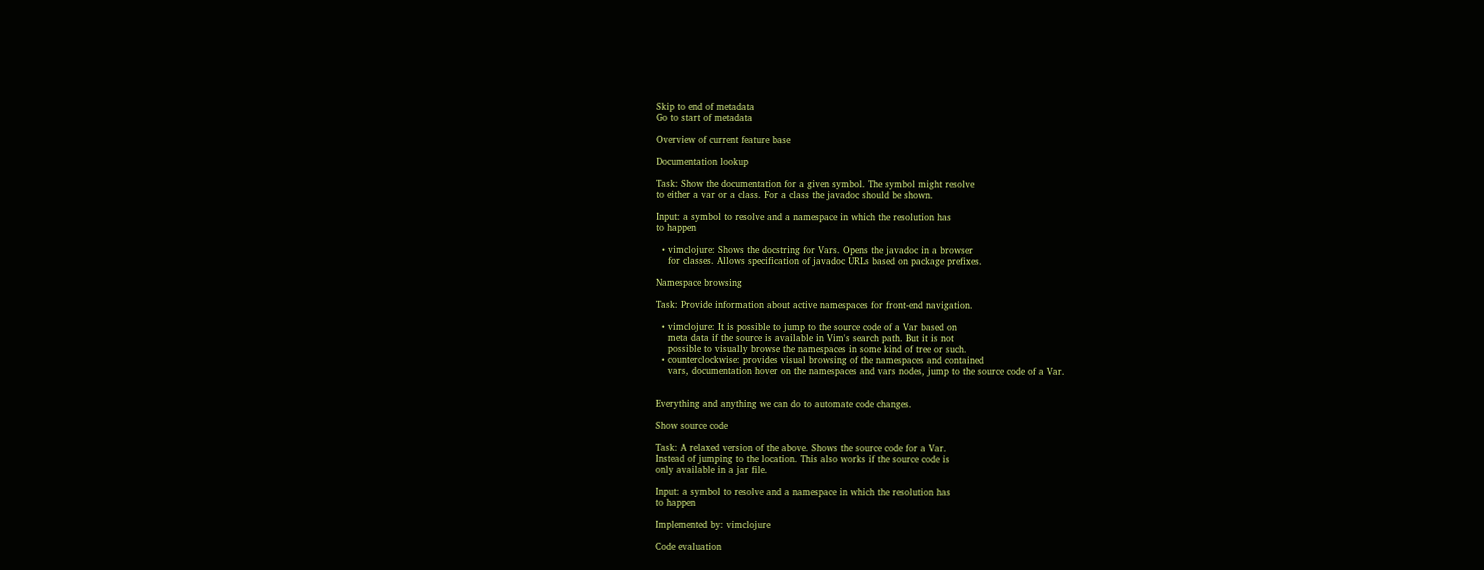Skip to end of metadata
Go to start of metadata

Overview of current feature base

Documentation lookup

Task: Show the documentation for a given symbol. The symbol might resolve
to either a var or a class. For a class the javadoc should be shown.

Input: a symbol to resolve and a namespace in which the resolution has
to happen

  • vimclojure: Shows the docstring for Vars. Opens the javadoc in a browser
    for classes. Allows specification of javadoc URLs based on package prefixes.

Namespace browsing

Task: Provide information about active namespaces for front-end navigation.

  • vimclojure: It is possible to jump to the source code of a Var based on
    meta data if the source is available in Vim's search path. But it is not
    possible to visually browse the namespaces in some kind of tree or such.
  • counterclockwise: provides visual browsing of the namespaces and contained
    vars, documentation hover on the namespaces and vars nodes, jump to the source code of a Var.


Everything and anything we can do to automate code changes.

Show source code

Task: A relaxed version of the above. Shows the source code for a Var.
Instead of jumping to the location. This also works if the source code is
only available in a jar file.

Input: a symbol to resolve and a namespace in which the resolution has
to happen

Implemented by: vimclojure

Code evaluation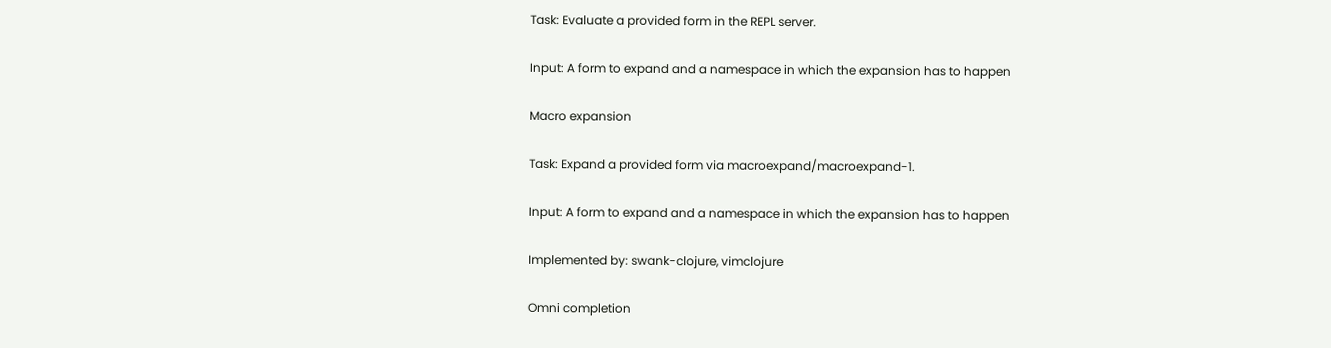Task: Evaluate a provided form in the REPL server.

Input: A form to expand and a namespace in which the expansion has to happen

Macro expansion

Task: Expand a provided form via macroexpand/macroexpand-1.

Input: A form to expand and a namespace in which the expansion has to happen

Implemented by: swank-clojure, vimclojure

Omni completion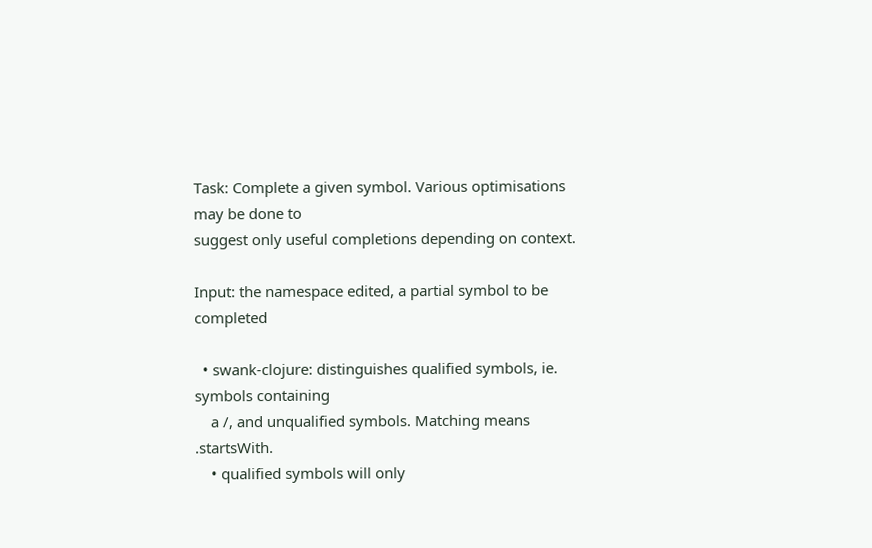Task: Complete a given symbol. Various optimisations may be done to
suggest only useful completions depending on context.

Input: the namespace edited, a partial symbol to be completed

  • swank-clojure: distinguishes qualified symbols, ie. symbols containing
    a /, and unqualified symbols. Matching means .startsWith.
    • qualified symbols will only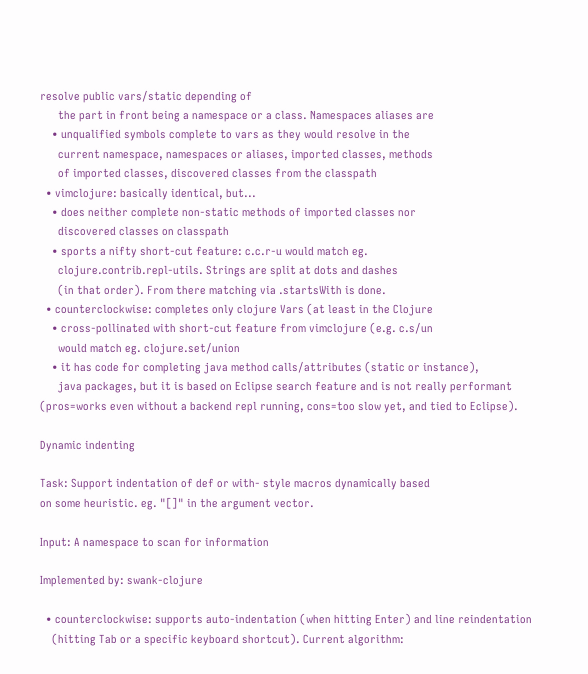resolve public vars/static depending of
      the part in front being a namespace or a class. Namespaces aliases are
    • unqualified symbols complete to vars as they would resolve in the
      current namespace, namespaces or aliases, imported classes, methods
      of imported classes, discovered classes from the classpath
  • vimclojure: basically identical, but...
    • does neither complete non-static methods of imported classes nor
      discovered classes on classpath
    • sports a nifty short-cut feature: c.c.r-u would match eg.
      clojure.contrib.repl-utils. Strings are split at dots and dashes
      (in that order). From there matching via .startsWith is done.
  • counterclockwise: completes only clojure Vars (at least in the Clojure
    • cross-pollinated with short-cut feature from vimclojure (e.g. c.s/un
      would match eg. clojure.set/union
    • it has code for completing java method calls/attributes (static or instance),
      java packages, but it is based on Eclipse search feature and is not really performant (pros=works even without a backend repl running, cons=too slow yet, and tied to Eclipse).

Dynamic indenting

Task: Support indentation of def or with- style macros dynamically based
on some heuristic. eg. "[]" in the argument vector.

Input: A namespace to scan for information

Implemented by: swank-clojure

  • counterclockwise: supports auto-indentation (when hitting Enter) and line reindentation
    (hitting Tab or a specific keyboard shortcut). Current algorithm: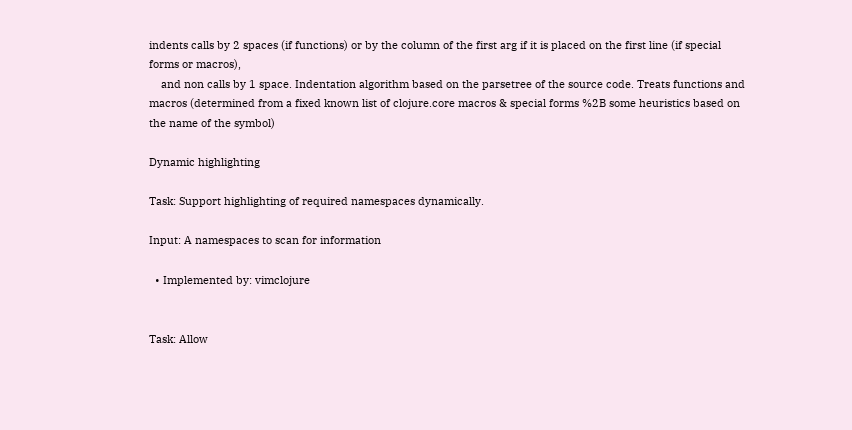indents calls by 2 spaces (if functions) or by the column of the first arg if it is placed on the first line (if special forms or macros),
    and non calls by 1 space. Indentation algorithm based on the parsetree of the source code. Treats functions and macros (determined from a fixed known list of clojure.core macros & special forms %2B some heuristics based on the name of the symbol)

Dynamic highlighting

Task: Support highlighting of required namespaces dynamically.

Input: A namespaces to scan for information

  • Implemented by: vimclojure


Task: Allow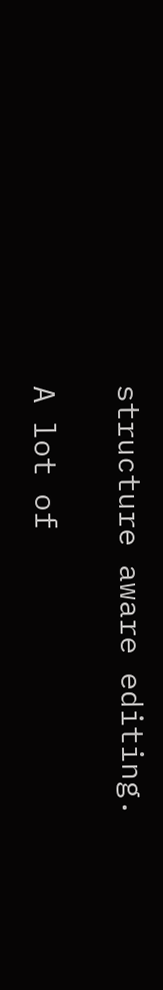structure aware editing.

A lot of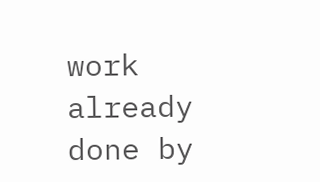work already done by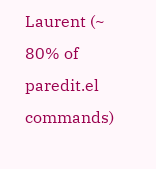Laurent (~ 80% of paredit.el commands)